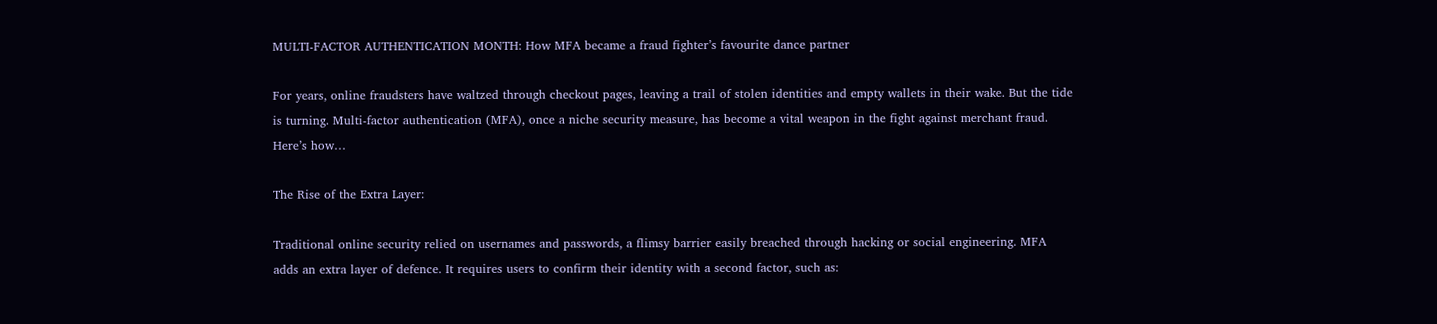MULTI-FACTOR AUTHENTICATION MONTH: How MFA became a fraud fighter’s favourite dance partner

For years, online fraudsters have waltzed through checkout pages, leaving a trail of stolen identities and empty wallets in their wake. But the tide is turning. Multi-factor authentication (MFA), once a niche security measure, has become a vital weapon in the fight against merchant fraud. Here’s how…

The Rise of the Extra Layer:

Traditional online security relied on usernames and passwords, a flimsy barrier easily breached through hacking or social engineering. MFA adds an extra layer of defence. It requires users to confirm their identity with a second factor, such as: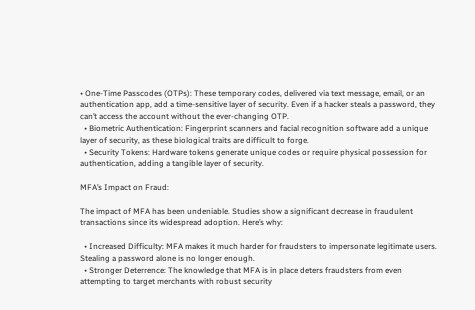• One-Time Passcodes (OTPs): These temporary codes, delivered via text message, email, or an authentication app, add a time-sensitive layer of security. Even if a hacker steals a password, they can’t access the account without the ever-changing OTP.
  • Biometric Authentication: Fingerprint scanners and facial recognition software add a unique layer of security, as these biological traits are difficult to forge.
  • Security Tokens: Hardware tokens generate unique codes or require physical possession for authentication, adding a tangible layer of security.

MFA’s Impact on Fraud:

The impact of MFA has been undeniable. Studies show a significant decrease in fraudulent transactions since its widespread adoption. Here’s why:

  • Increased Difficulty: MFA makes it much harder for fraudsters to impersonate legitimate users. Stealing a password alone is no longer enough.
  • Stronger Deterrence: The knowledge that MFA is in place deters fraudsters from even attempting to target merchants with robust security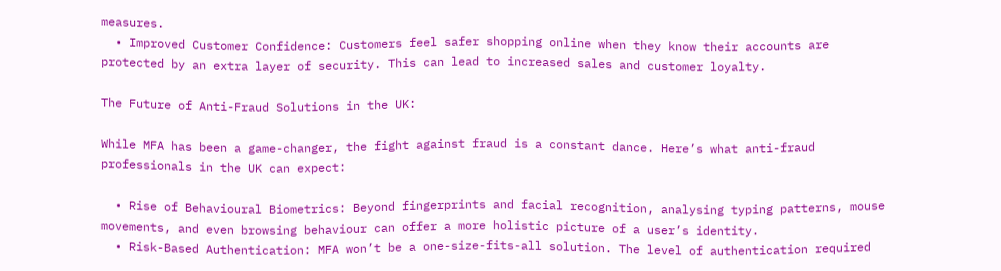measures.
  • Improved Customer Confidence: Customers feel safer shopping online when they know their accounts are protected by an extra layer of security. This can lead to increased sales and customer loyalty.

The Future of Anti-Fraud Solutions in the UK:

While MFA has been a game-changer, the fight against fraud is a constant dance. Here’s what anti-fraud professionals in the UK can expect:

  • Rise of Behavioural Biometrics: Beyond fingerprints and facial recognition, analysing typing patterns, mouse movements, and even browsing behaviour can offer a more holistic picture of a user’s identity.
  • Risk-Based Authentication: MFA won’t be a one-size-fits-all solution. The level of authentication required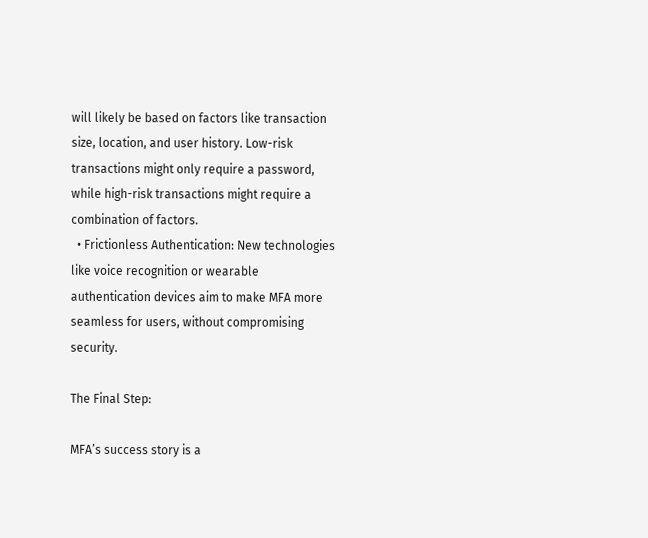will likely be based on factors like transaction size, location, and user history. Low-risk transactions might only require a password, while high-risk transactions might require a combination of factors.
  • Frictionless Authentication: New technologies like voice recognition or wearable authentication devices aim to make MFA more seamless for users, without compromising security.

The Final Step:

MFA’s success story is a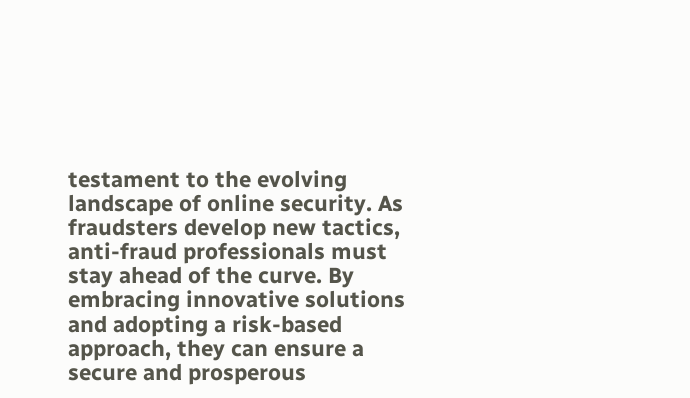testament to the evolving landscape of online security. As fraudsters develop new tactics, anti-fraud professionals must stay ahead of the curve. By embracing innovative solutions and adopting a risk-based approach, they can ensure a secure and prosperous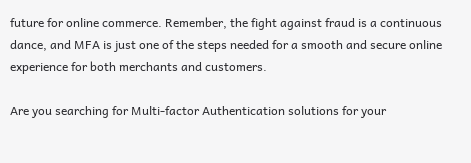future for online commerce. Remember, the fight against fraud is a continuous dance, and MFA is just one of the steps needed for a smooth and secure online experience for both merchants and customers.

Are you searching for Multi-factor Authentication solutions for your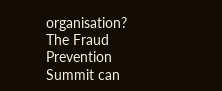organisation? The Fraud Prevention Summit can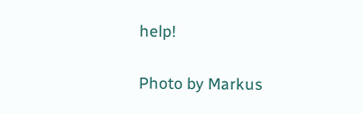help!

Photo by Markus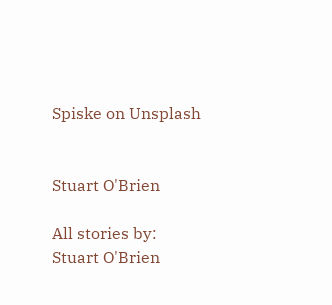Spiske on Unsplash


Stuart O'Brien

All stories by: Stuart O'Brien